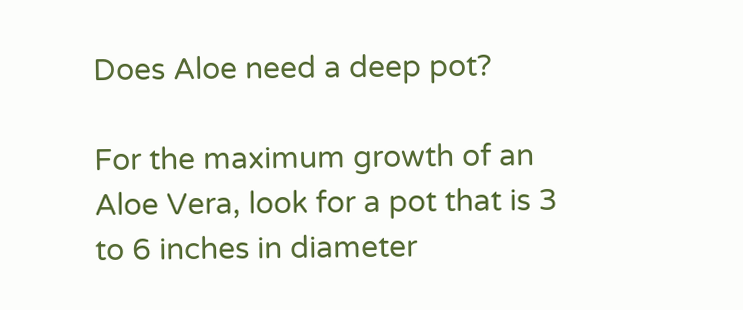Does Aloe need a deep pot?

For the maximum growth of an Aloe Vera, look for a pot that is 3 to 6 inches in diameter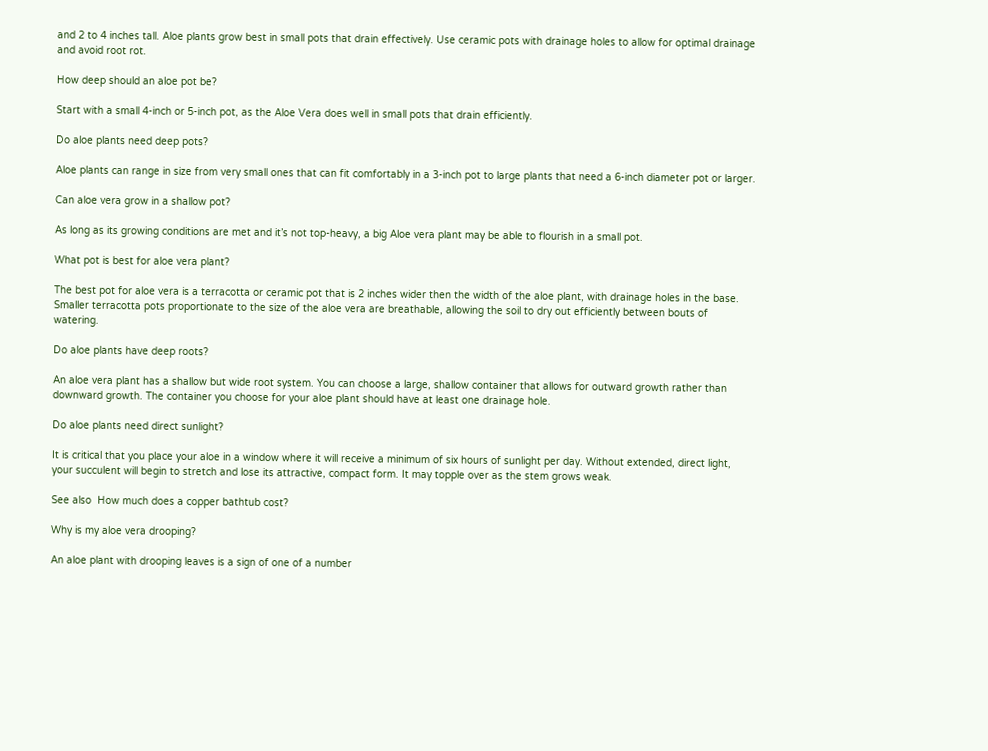and 2 to 4 inches tall. Aloe plants grow best in small pots that drain effectively. Use ceramic pots with drainage holes to allow for optimal drainage and avoid root rot.

How deep should an aloe pot be?

Start with a small 4-inch or 5-inch pot, as the Aloe Vera does well in small pots that drain efficiently.

Do aloe plants need deep pots?

Aloe plants can range in size from very small ones that can fit comfortably in a 3-inch pot to large plants that need a 6-inch diameter pot or larger.

Can aloe vera grow in a shallow pot?

As long as its growing conditions are met and it’s not top-heavy, a big Aloe vera plant may be able to flourish in a small pot.

What pot is best for aloe vera plant?

The best pot for aloe vera is a terracotta or ceramic pot that is 2 inches wider then the width of the aloe plant, with drainage holes in the base. Smaller terracotta pots proportionate to the size of the aloe vera are breathable, allowing the soil to dry out efficiently between bouts of watering.

Do aloe plants have deep roots?

An aloe vera plant has a shallow but wide root system. You can choose a large, shallow container that allows for outward growth rather than downward growth. The container you choose for your aloe plant should have at least one drainage hole.

Do aloe plants need direct sunlight?

It is critical that you place your aloe in a window where it will receive a minimum of six hours of sunlight per day. Without extended, direct light, your succulent will begin to stretch and lose its attractive, compact form. It may topple over as the stem grows weak.

See also  How much does a copper bathtub cost?

Why is my aloe vera drooping?

An aloe plant with drooping leaves is a sign of one of a number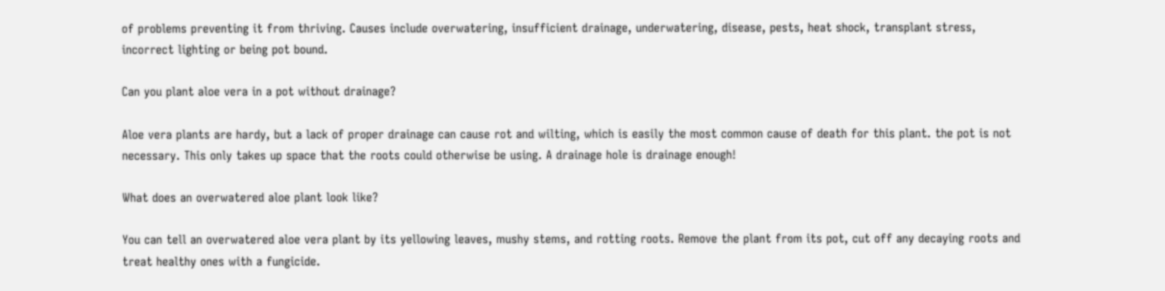of problems preventing it from thriving. Causes include overwatering, insufficient drainage, underwatering, disease, pests, heat shock, transplant stress, incorrect lighting or being pot bound.

Can you plant aloe vera in a pot without drainage?

Aloe vera plants are hardy, but a lack of proper drainage can cause rot and wilting, which is easily the most common cause of death for this plant. the pot is not necessary. This only takes up space that the roots could otherwise be using. A drainage hole is drainage enough!

What does an overwatered aloe plant look like?

You can tell an overwatered aloe vera plant by its yellowing leaves, mushy stems, and rotting roots. Remove the plant from its pot, cut off any decaying roots and treat healthy ones with a fungicide.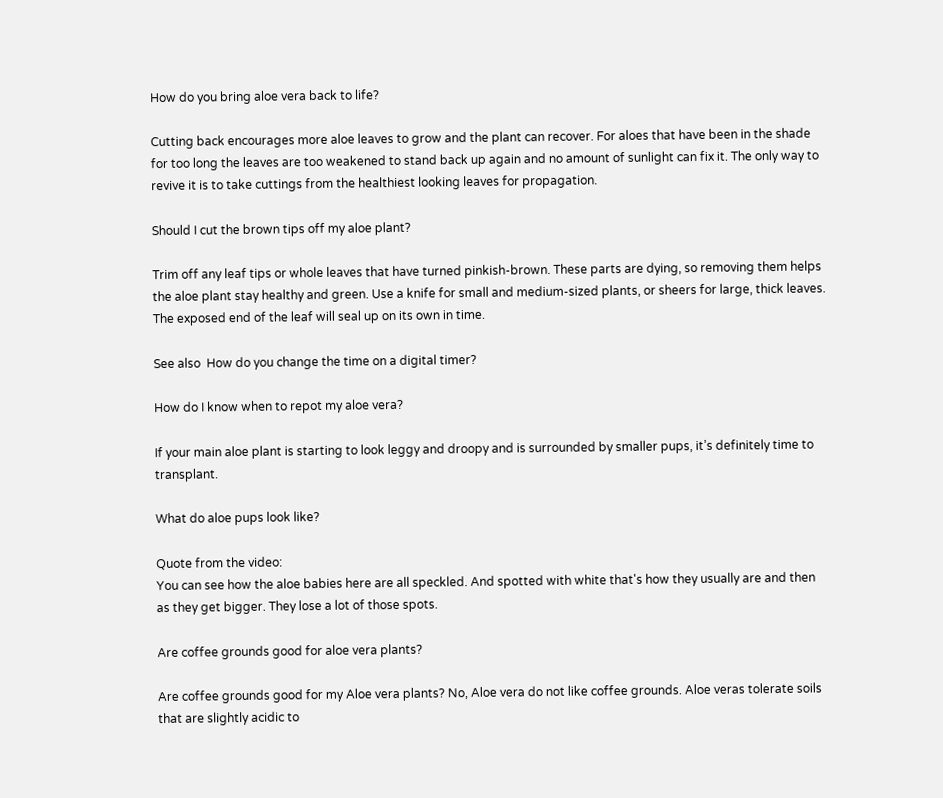How do you bring aloe vera back to life?

Cutting back encourages more aloe leaves to grow and the plant can recover. For aloes that have been in the shade for too long the leaves are too weakened to stand back up again and no amount of sunlight can fix it. The only way to revive it is to take cuttings from the healthiest looking leaves for propagation.

Should I cut the brown tips off my aloe plant?

Trim off any leaf tips or whole leaves that have turned pinkish-brown. These parts are dying, so removing them helps the aloe plant stay healthy and green. Use a knife for small and medium-sized plants, or sheers for large, thick leaves. The exposed end of the leaf will seal up on its own in time.

See also  How do you change the time on a digital timer?

How do I know when to repot my aloe vera?

If your main aloe plant is starting to look leggy and droopy and is surrounded by smaller pups, it’s definitely time to transplant.

What do aloe pups look like?

Quote from the video:
You can see how the aloe babies here are all speckled. And spotted with white that's how they usually are and then as they get bigger. They lose a lot of those spots.

Are coffee grounds good for aloe vera plants?

Are coffee grounds good for my Aloe vera plants? No, Aloe vera do not like coffee grounds. Aloe veras tolerate soils that are slightly acidic to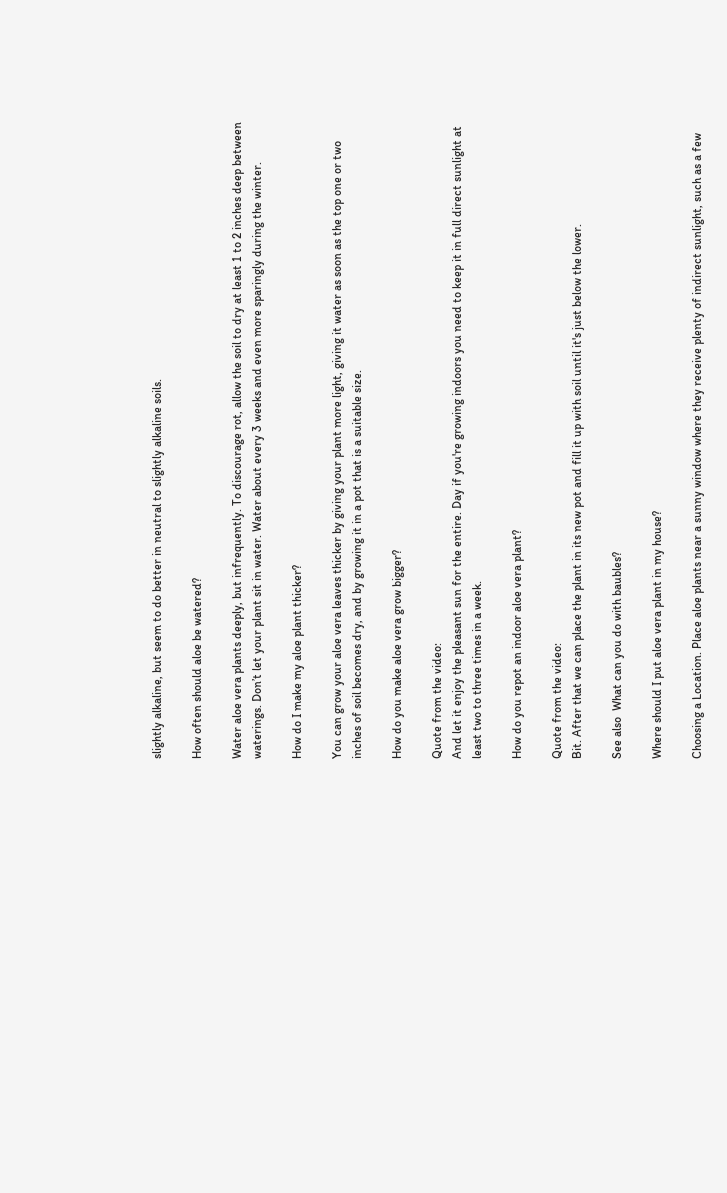slightly alkaline, but seem to do better in neutral to slightly alkaline soils.

How often should aloe be watered?

Water aloe vera plants deeply, but infrequently. To discourage rot, allow the soil to dry at least 1 to 2 inches deep between waterings. Don’t let your plant sit in water. Water about every 3 weeks and even more sparingly during the winter.

How do I make my aloe plant thicker?

You can grow your aloe vera leaves thicker by giving your plant more light, giving it water as soon as the top one or two inches of soil becomes dry, and by growing it in a pot that is a suitable size.

How do you make aloe vera grow bigger?

Quote from the video:
And let it enjoy the pleasant sun for the entire. Day if you're growing indoors you need to keep it in full direct sunlight at least two to three times in a week.

How do you repot an indoor aloe vera plant?

Quote from the video:
Bit. After that we can place the plant in its new pot and fill it up with soil until it's just below the lower.

See also  What can you do with baubles?

Where should I put aloe vera plant in my house?

Choosing a Location. Place aloe plants near a sunny window where they receive plenty of indirect sunlight, such as a few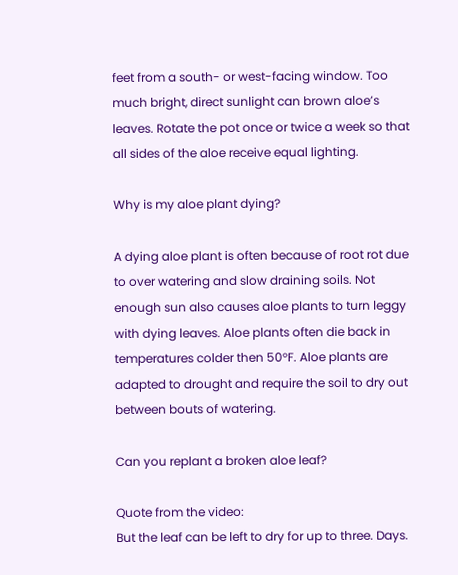feet from a south- or west-facing window. Too much bright, direct sunlight can brown aloe’s leaves. Rotate the pot once or twice a week so that all sides of the aloe receive equal lighting.

Why is my aloe plant dying?

A dying aloe plant is often because of root rot due to over watering and slow draining soils. Not enough sun also causes aloe plants to turn leggy with dying leaves. Aloe plants often die back in temperatures colder then 50°F. Aloe plants are adapted to drought and require the soil to dry out between bouts of watering.

Can you replant a broken aloe leaf?

Quote from the video:
But the leaf can be left to dry for up to three. Days.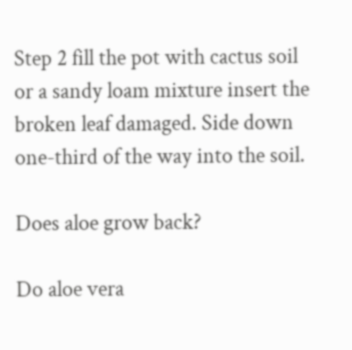Step 2 fill the pot with cactus soil or a sandy loam mixture insert the broken leaf damaged. Side down one-third of the way into the soil.

Does aloe grow back?

Do aloe vera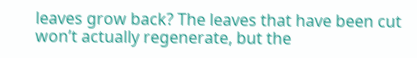leaves grow back? The leaves that have been cut won’t actually regenerate, but the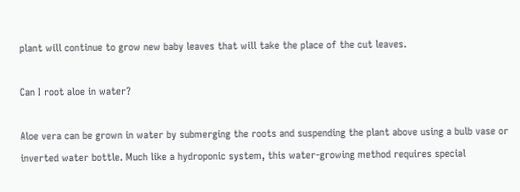plant will continue to grow new baby leaves that will take the place of the cut leaves.

Can I root aloe in water?

Aloe vera can be grown in water by submerging the roots and suspending the plant above using a bulb vase or inverted water bottle. Much like a hydroponic system, this water-growing method requires special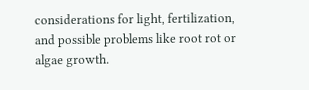considerations for light, fertilization, and possible problems like root rot or algae growth.